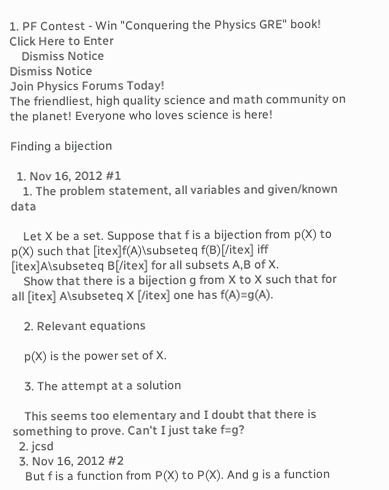1. PF Contest - Win "Conquering the Physics GRE" book! Click Here to Enter
    Dismiss Notice
Dismiss Notice
Join Physics Forums Today!
The friendliest, high quality science and math community on the planet! Everyone who loves science is here!

Finding a bijection

  1. Nov 16, 2012 #1
    1. The problem statement, all variables and given/known data

    Let X be a set. Suppose that f is a bijection from p(X) to p(X) such that [itex]f(A)\subseteq f(B)[/itex] iff [itex]A\subseteq B[/itex] for all subsets A,B of X.
    Show that there is a bijection g from X to X such that for all [itex] A\subseteq X [/itex] one has f(A)=g(A).

    2. Relevant equations

    p(X) is the power set of X.

    3. The attempt at a solution

    This seems too elementary and I doubt that there is something to prove. Can't I just take f=g?
  2. jcsd
  3. Nov 16, 2012 #2
    But f is a function from P(X) to P(X). And g is a function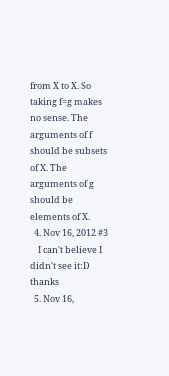from X to X. So taking f=g makes no sense. The arguments of f should be subsets of X. The arguments of g should be elements of X.
  4. Nov 16, 2012 #3
    I can't believe I didn't see it:D thanks
  5. Nov 16,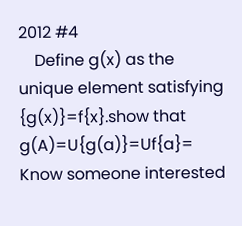2012 #4
    Define g(x) as the unique element satisfying {g(x)}=f{x}.show that g(A)=U{g(a)}=Uf{a}=
Know someone interested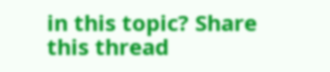in this topic? Share this thread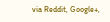via Reddit, Google+,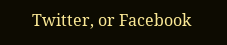Twitter, or Facebook